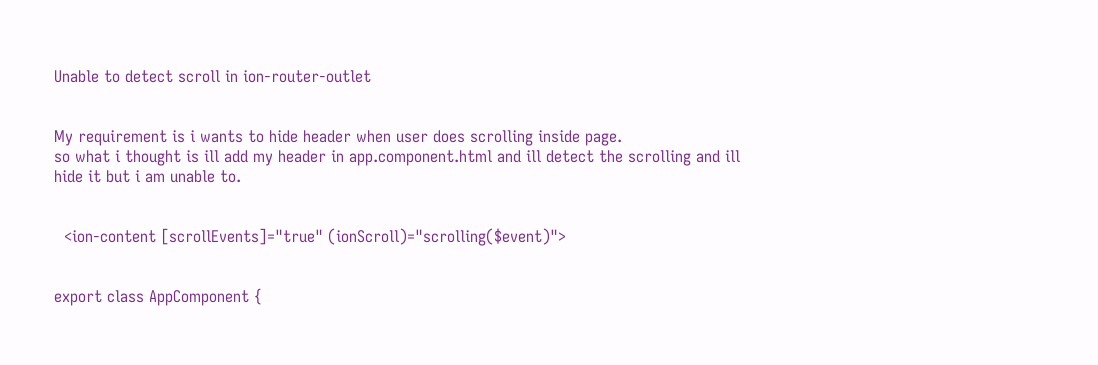Unable to detect scroll in ion-router-outlet


My requirement is i wants to hide header when user does scrolling inside page.
so what i thought is ill add my header in app.component.html and ill detect the scrolling and ill hide it but i am unable to.


  <ion-content [scrollEvents]="true" (ionScroll)="scrolling($event)">


export class AppComponent {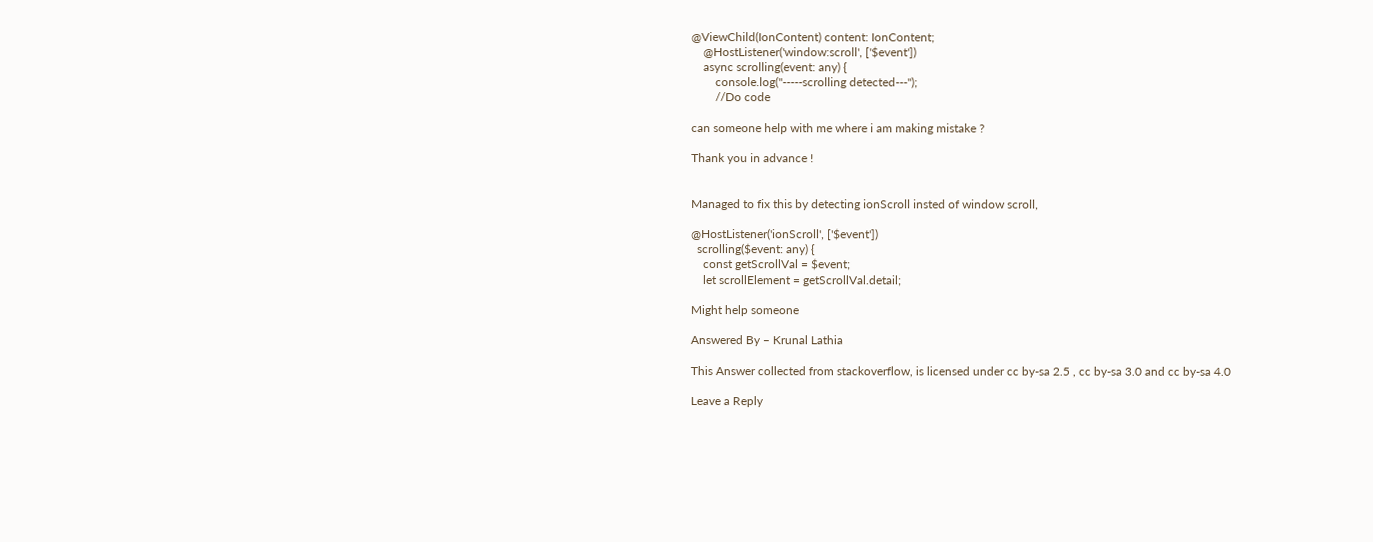@ViewChild(IonContent) content: IonContent;
    @HostListener('window:scroll', ['$event'])
    async scrolling(event: any) {
        console.log("-----scrolling detected---");
        //Do code

can someone help with me where i am making mistake ?

Thank you in advance !


Managed to fix this by detecting ionScroll insted of window scroll,

@HostListener('ionScroll', ['$event'])
  scrolling($event: any) {
    const getScrollVal = $event;
    let scrollElement = getScrollVal.detail;

Might help someone

Answered By – Krunal Lathia

This Answer collected from stackoverflow, is licensed under cc by-sa 2.5 , cc by-sa 3.0 and cc by-sa 4.0

Leave a Reply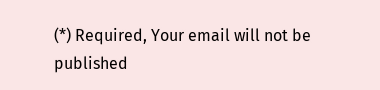(*) Required, Your email will not be published